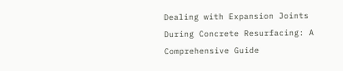Dealing with Expansion Joints During Concrete Resurfacing: A Comprehensive Guide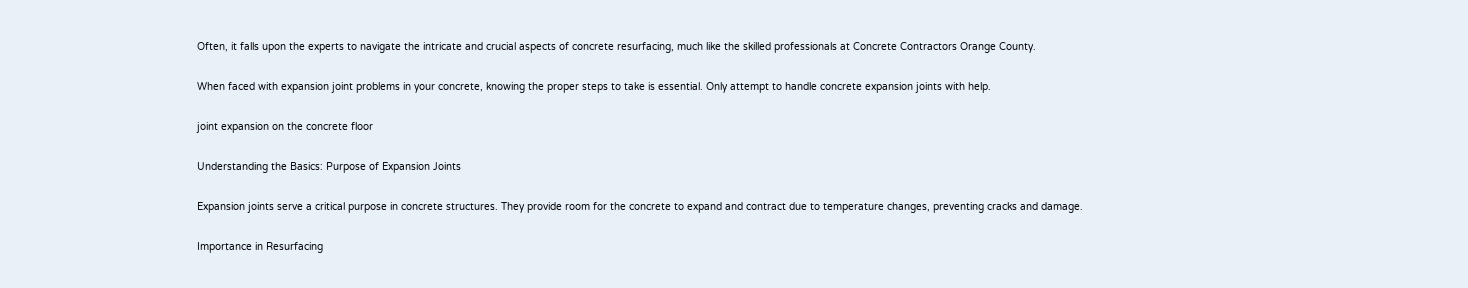Often, it falls upon the experts to navigate the intricate and crucial aspects of concrete resurfacing, much like the skilled professionals at Concrete Contractors Orange County.

When faced with expansion joint problems in your concrete, knowing the proper steps to take is essential. Only attempt to handle concrete expansion joints with help.

joint expansion on the concrete floor

Understanding the Basics: Purpose of Expansion Joints

Expansion joints serve a critical purpose in concrete structures. They provide room for the concrete to expand and contract due to temperature changes, preventing cracks and damage.

Importance in Resurfacing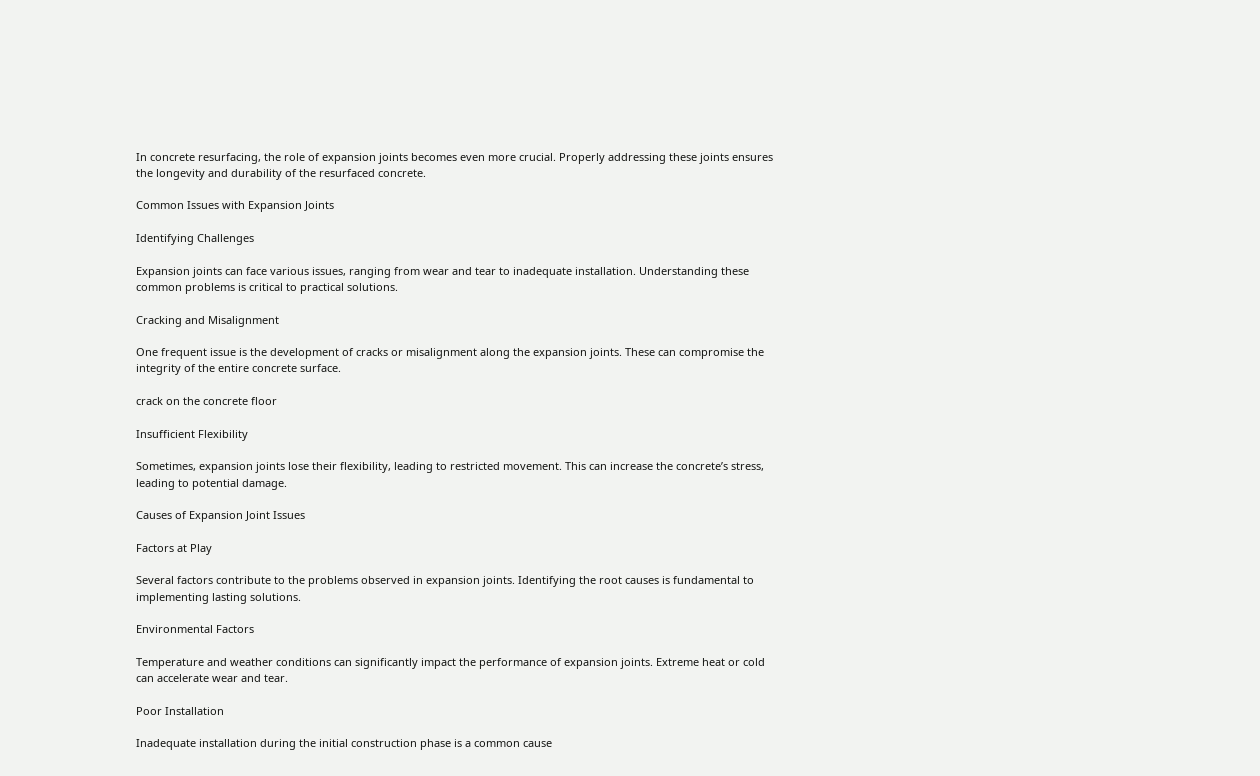In concrete resurfacing, the role of expansion joints becomes even more crucial. Properly addressing these joints ensures the longevity and durability of the resurfaced concrete.

Common Issues with Expansion Joints

Identifying Challenges

Expansion joints can face various issues, ranging from wear and tear to inadequate installation. Understanding these common problems is critical to practical solutions.

Cracking and Misalignment

One frequent issue is the development of cracks or misalignment along the expansion joints. These can compromise the integrity of the entire concrete surface.

crack on the concrete floor

Insufficient Flexibility

Sometimes, expansion joints lose their flexibility, leading to restricted movement. This can increase the concrete’s stress, leading to potential damage.

Causes of Expansion Joint Issues

Factors at Play

Several factors contribute to the problems observed in expansion joints. Identifying the root causes is fundamental to implementing lasting solutions.

Environmental Factors

Temperature and weather conditions can significantly impact the performance of expansion joints. Extreme heat or cold can accelerate wear and tear.

Poor Installation

Inadequate installation during the initial construction phase is a common cause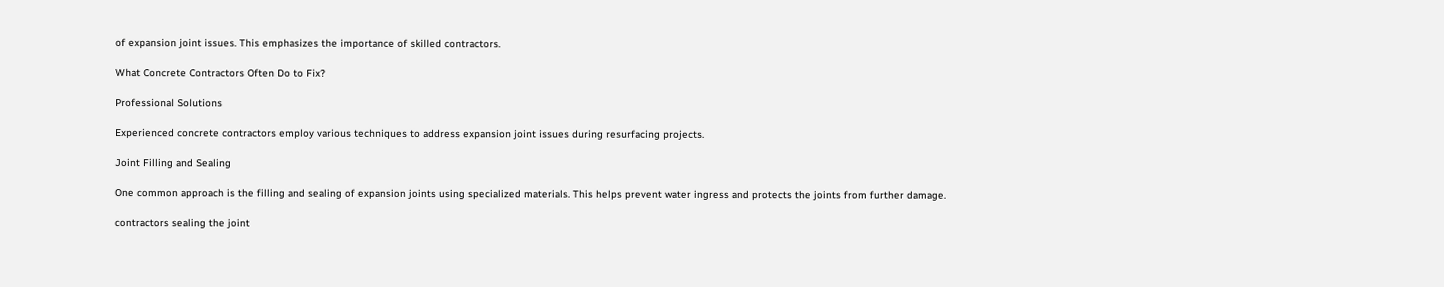of expansion joint issues. This emphasizes the importance of skilled contractors.

What Concrete Contractors Often Do to Fix?

Professional Solutions

Experienced concrete contractors employ various techniques to address expansion joint issues during resurfacing projects.

Joint Filling and Sealing

One common approach is the filling and sealing of expansion joints using specialized materials. This helps prevent water ingress and protects the joints from further damage.

contractors sealing the joint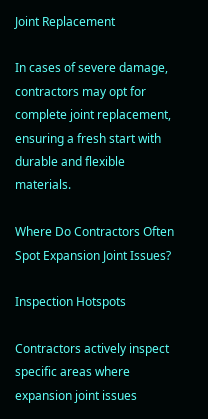Joint Replacement

In cases of severe damage, contractors may opt for complete joint replacement, ensuring a fresh start with durable and flexible materials.

Where Do Contractors Often Spot Expansion Joint Issues?

Inspection Hotspots

Contractors actively inspect specific areas where expansion joint issues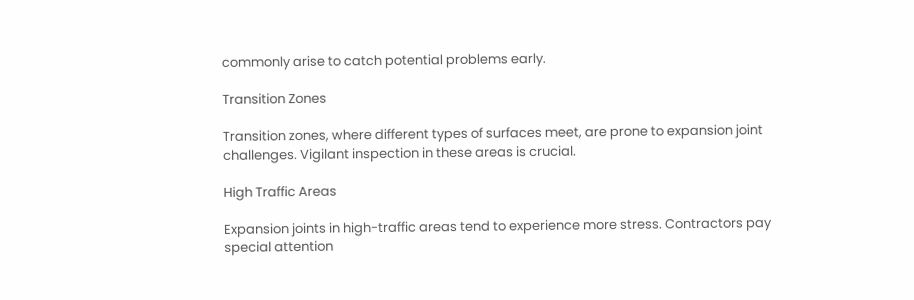commonly arise to catch potential problems early.

Transition Zones

Transition zones, where different types of surfaces meet, are prone to expansion joint challenges. Vigilant inspection in these areas is crucial.

High Traffic Areas

Expansion joints in high-traffic areas tend to experience more stress. Contractors pay special attention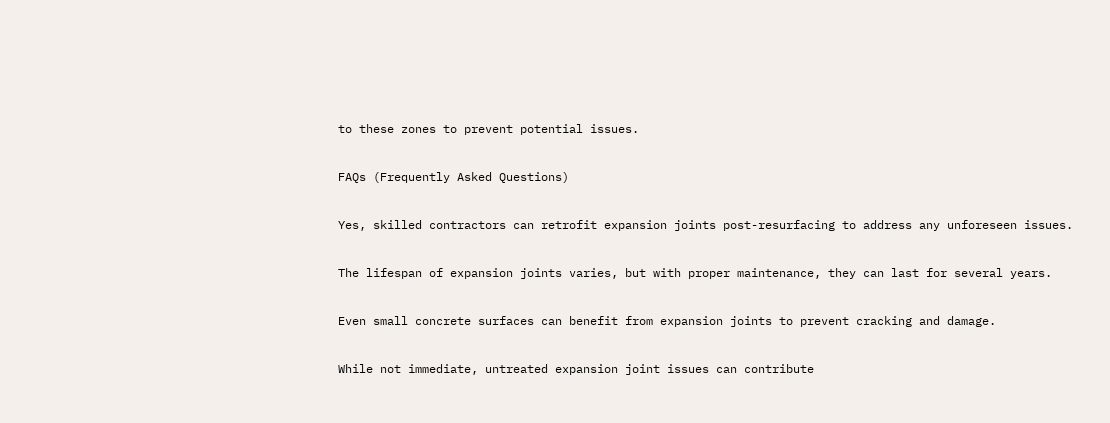to these zones to prevent potential issues.

FAQs (Frequently Asked Questions)

Yes, skilled contractors can retrofit expansion joints post-resurfacing to address any unforeseen issues.

The lifespan of expansion joints varies, but with proper maintenance, they can last for several years.

Even small concrete surfaces can benefit from expansion joints to prevent cracking and damage.

While not immediate, untreated expansion joint issues can contribute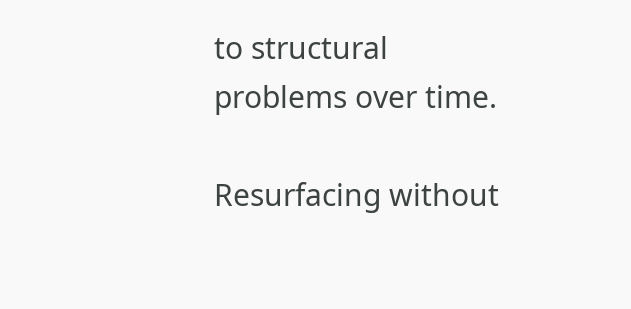to structural problems over time.

Resurfacing without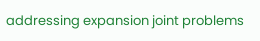addressing expansion joint problems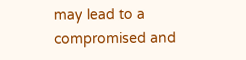may lead to a compromised and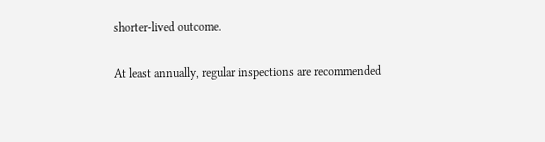shorter-lived outcome.

At least annually, regular inspections are recommended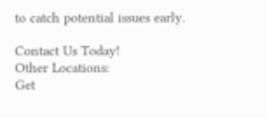to catch potential issues early.

Contact Us Today!
Other Locations:
Get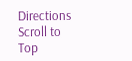Directions
Scroll to Top